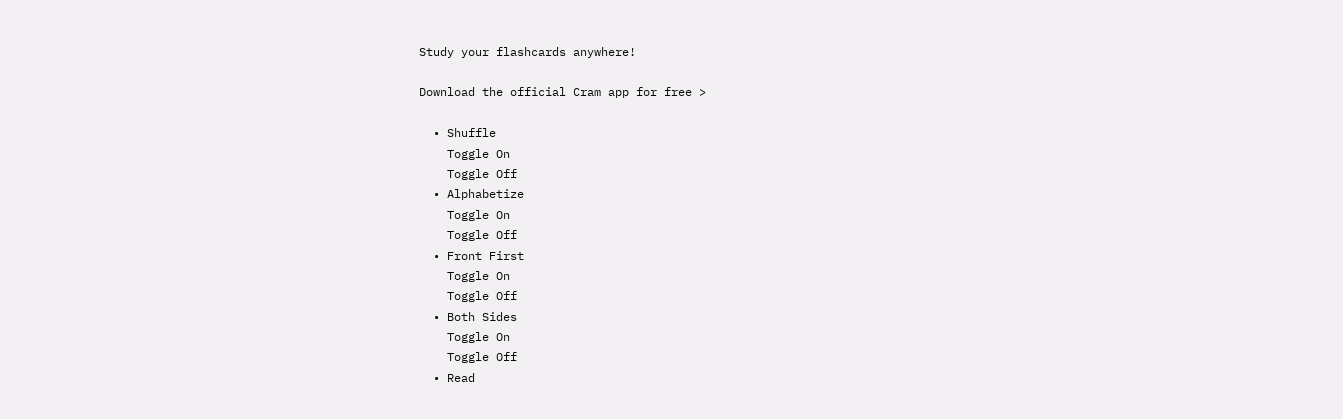Study your flashcards anywhere!

Download the official Cram app for free >

  • Shuffle
    Toggle On
    Toggle Off
  • Alphabetize
    Toggle On
    Toggle Off
  • Front First
    Toggle On
    Toggle Off
  • Both Sides
    Toggle On
    Toggle Off
  • Read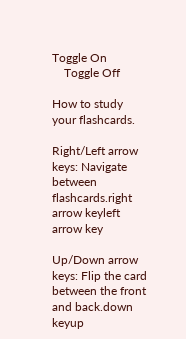Toggle On
    Toggle Off

How to study your flashcards.

Right/Left arrow keys: Navigate between flashcards.right arrow keyleft arrow key

Up/Down arrow keys: Flip the card between the front and back.down keyup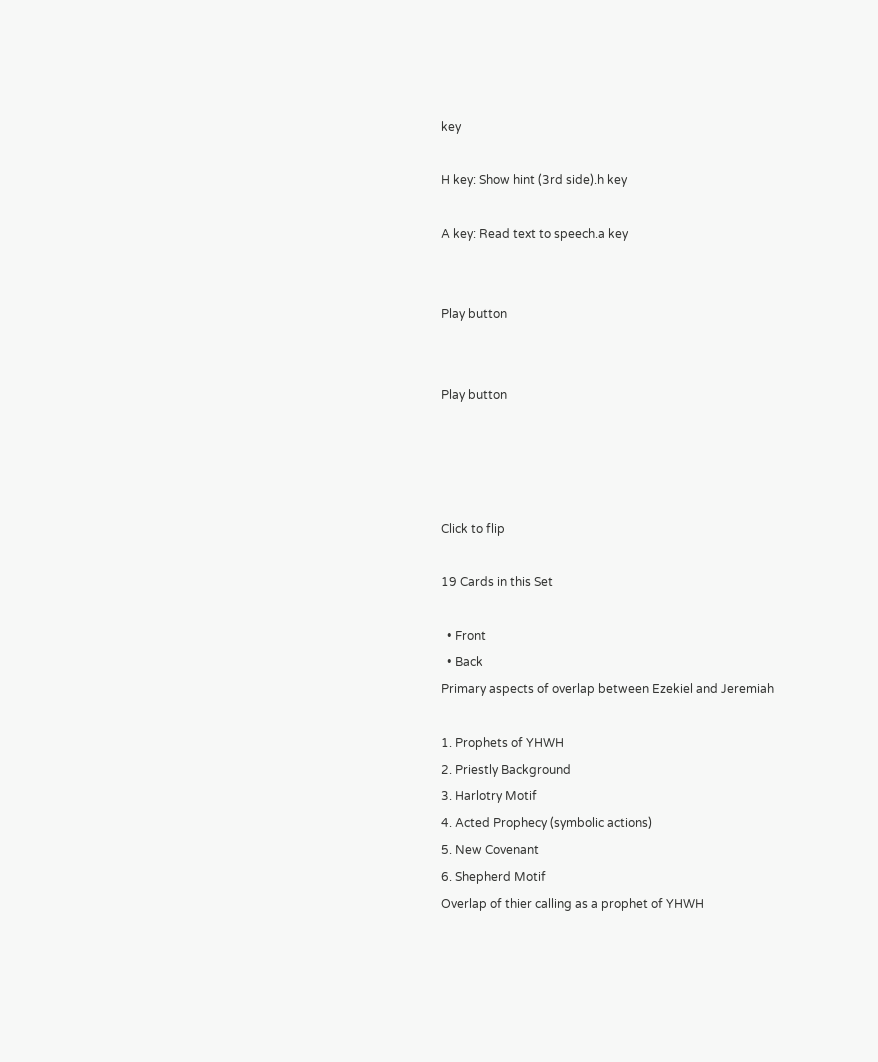key

H key: Show hint (3rd side).h key

A key: Read text to speech.a key


Play button


Play button




Click to flip

19 Cards in this Set

  • Front
  • Back
Primary aspects of overlap between Ezekiel and Jeremiah

1. Prophets of YHWH
2. Priestly Background
3. Harlotry Motif
4. Acted Prophecy (symbolic actions)
5. New Covenant
6. Shepherd Motif
Overlap of thier calling as a prophet of YHWH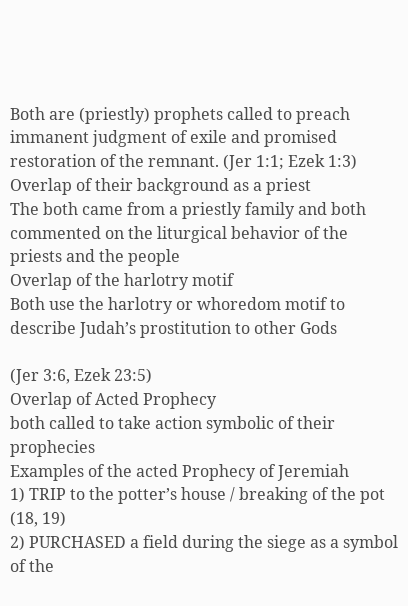Both are (priestly) prophets called to preach immanent judgment of exile and promised restoration of the remnant. (Jer 1:1; Ezek 1:3)
Overlap of their background as a priest
The both came from a priestly family and both commented on the liturgical behavior of the priests and the people
Overlap of the harlotry motif
Both use the harlotry or whoredom motif to describe Judah’s prostitution to other Gods

(Jer 3:6, Ezek 23:5)
Overlap of Acted Prophecy
both called to take action symbolic of their prophecies
Examples of the acted Prophecy of Jeremiah
1) TRIP to the potter’s house / breaking of the pot (18, 19)
2) PURCHASED a field during the siege as a symbol of the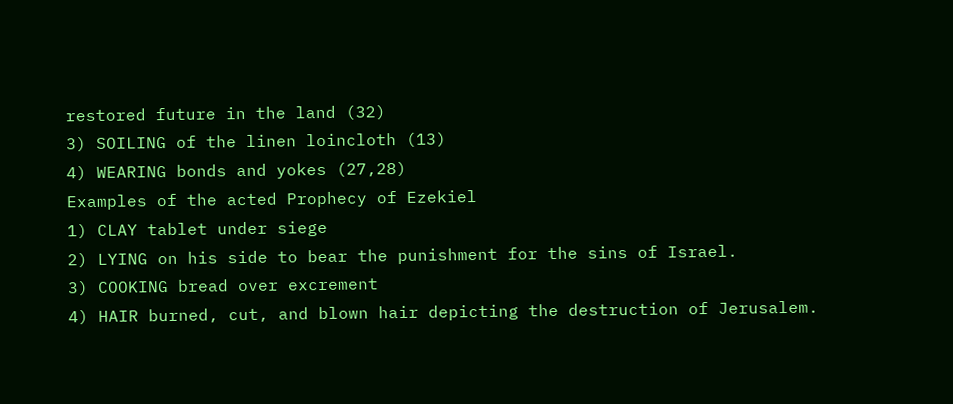restored future in the land (32)
3) SOILING of the linen loincloth (13)
4) WEARING bonds and yokes (27,28)
Examples of the acted Prophecy of Ezekiel
1) CLAY tablet under siege
2) LYING on his side to bear the punishment for the sins of Israel.
3) COOKING bread over excrement
4) HAIR burned, cut, and blown hair depicting the destruction of Jerusalem.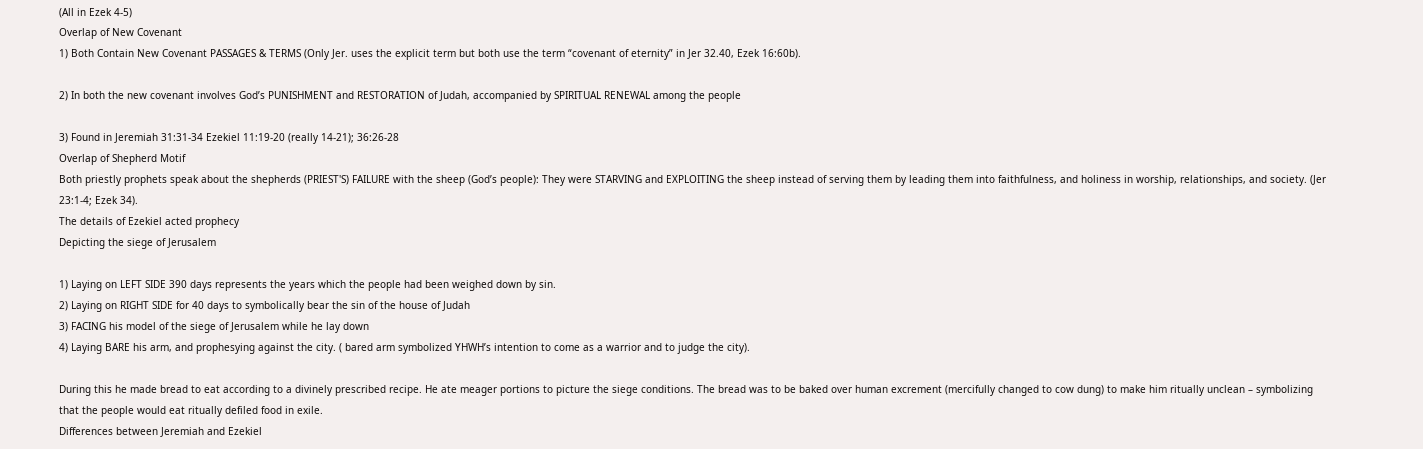(All in Ezek 4-5)
Overlap of New Covenant
1) Both Contain New Covenant PASSAGES & TERMS (Only Jer. uses the explicit term but both use the term “covenant of eternity” in Jer 32.40, Ezek 16:60b).

2) In both the new covenant involves God’s PUNISHMENT and RESTORATION of Judah, accompanied by SPIRITUAL RENEWAL among the people

3) Found in Jeremiah 31:31-34 Ezekiel 11:19-20 (really 14-21); 36:26-28
Overlap of Shepherd Motif
Both priestly prophets speak about the shepherds (PRIEST'S) FAILURE with the sheep (God’s people): They were STARVING and EXPLOITING the sheep instead of serving them by leading them into faithfulness, and holiness in worship, relationships, and society. (Jer 23:1-4; Ezek 34).
The details of Ezekiel acted prophecy
Depicting the siege of Jerusalem

1) Laying on LEFT SIDE 390 days represents the years which the people had been weighed down by sin.
2) Laying on RIGHT SIDE for 40 days to symbolically bear the sin of the house of Judah
3) FACING his model of the siege of Jerusalem while he lay down
4) Laying BARE his arm, and prophesying against the city. ( bared arm symbolized YHWH’s intention to come as a warrior and to judge the city).

During this he made bread to eat according to a divinely prescribed recipe. He ate meager portions to picture the siege conditions. The bread was to be baked over human excrement (mercifully changed to cow dung) to make him ritually unclean – symbolizing that the people would eat ritually defiled food in exile.
Differences between Jeremiah and Ezekiel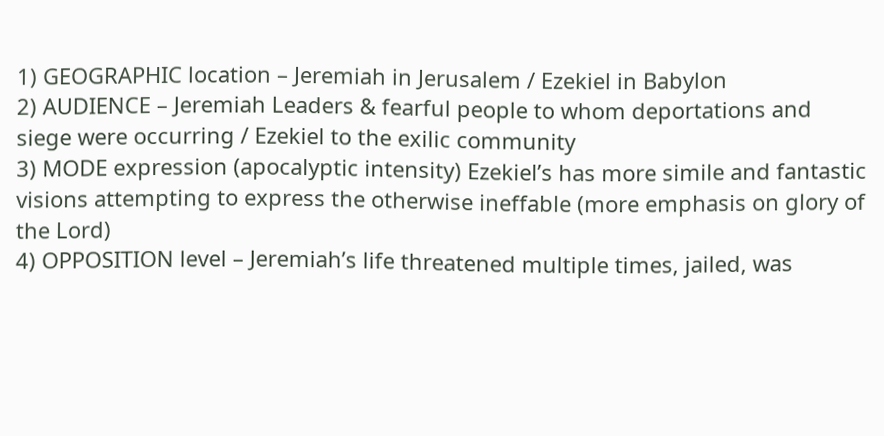1) GEOGRAPHIC location – Jeremiah in Jerusalem / Ezekiel in Babylon
2) AUDIENCE – Jeremiah Leaders & fearful people to whom deportations and siege were occurring / Ezekiel to the exilic community
3) MODE expression (apocalyptic intensity) Ezekiel’s has more simile and fantastic visions attempting to express the otherwise ineffable (more emphasis on glory of the Lord)
4) OPPOSITION level – Jeremiah’s life threatened multiple times, jailed, was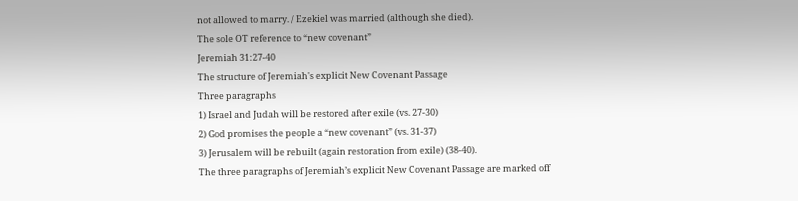not allowed to marry. / Ezekiel was married (although she died).
The sole OT reference to “new covenant”
Jeremiah 31:27-40
The structure of Jeremiah's explicit New Covenant Passage
Three paragraphs
1) Israel and Judah will be restored after exile (vs. 27-30)
2) God promises the people a “new covenant” (vs. 31-37)
3) Jerusalem will be rebuilt (again restoration from exile) (38-40).
The three paragraphs of Jeremiah’s explicit New Covenant Passage are marked off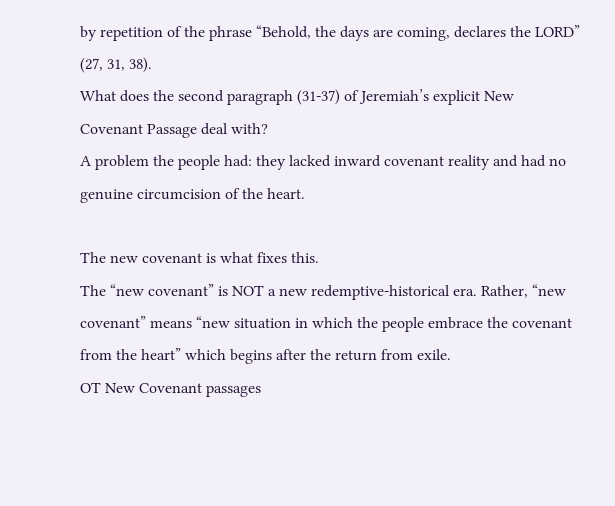by repetition of the phrase “Behold, the days are coming, declares the LORD” (27, 31, 38).
What does the second paragraph (31-37) of Jeremiah’s explicit New Covenant Passage deal with?
A problem the people had: they lacked inward covenant reality and had no genuine circumcision of the heart.

The new covenant is what fixes this.
The “new covenant” is NOT a new redemptive-historical era. Rather, “new covenant” means “new situation in which the people embrace the covenant from the heart” which begins after the return from exile.
OT New Covenant passages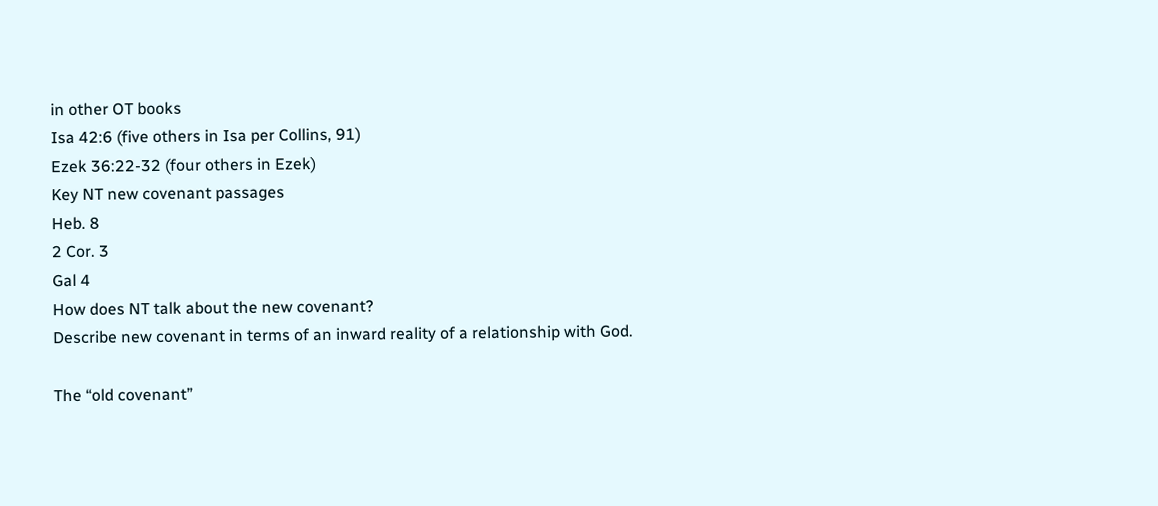in other OT books
Isa 42:6 (five others in Isa per Collins, 91)
Ezek 36:22-32 (four others in Ezek)
Key NT new covenant passages
Heb. 8
2 Cor. 3
Gal 4
How does NT talk about the new covenant?
Describe new covenant in terms of an inward reality of a relationship with God.

The “old covenant”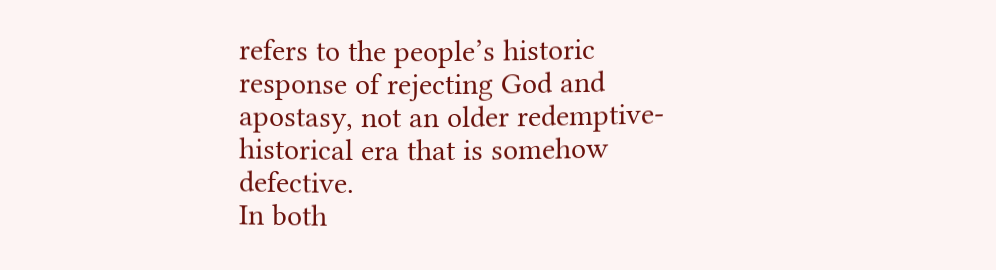refers to the people’s historic response of rejecting God and apostasy, not an older redemptive-historical era that is somehow defective.
In both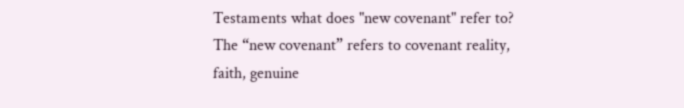Testaments what does "new covenant" refer to?
The “new covenant” refers to covenant reality, faith, genuine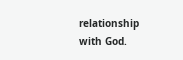relationship with God.